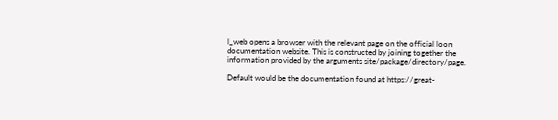l_web opens a browser with the relevant page on the official loon documentation website. This is constructed by joining together the information provided by the arguments site/package/directory/page.

Default would be the documentation found at https://great-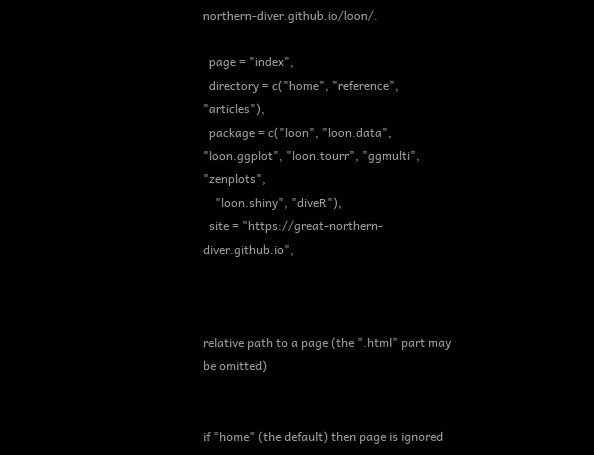northern-diver.github.io/loon/.

  page = "index",
  directory = c("home", "reference", "articles"),
  package = c("loon", "loon.data", "loon.ggplot", "loon.tourr", "ggmulti", "zenplots",
    "loon.shiny", "diveR"),
  site = "https://great-northern-diver.github.io",



relative path to a page (the ".html" part may be omitted)


if "home" (the default) then page is ignored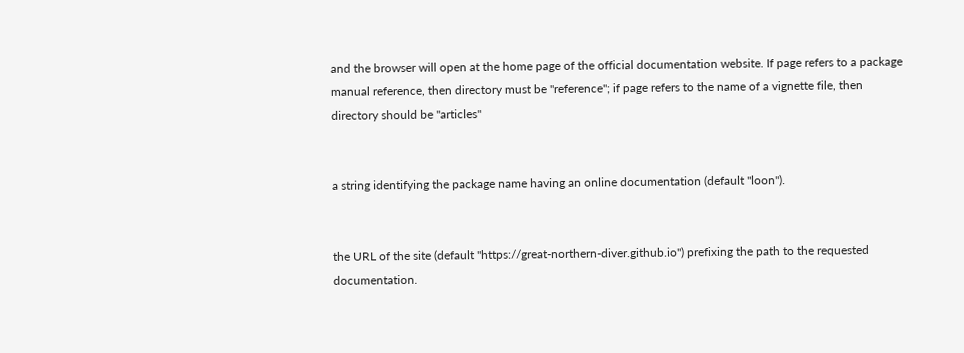and the browser will open at the home page of the official documentation website. If page refers to a package manual reference, then directory must be "reference"; if page refers to the name of a vignette file, then directory should be "articles"


a string identifying the package name having an online documentation (default "loon").


the URL of the site (default "https://great-northern-diver.github.io") prefixing the path to the requested documentation.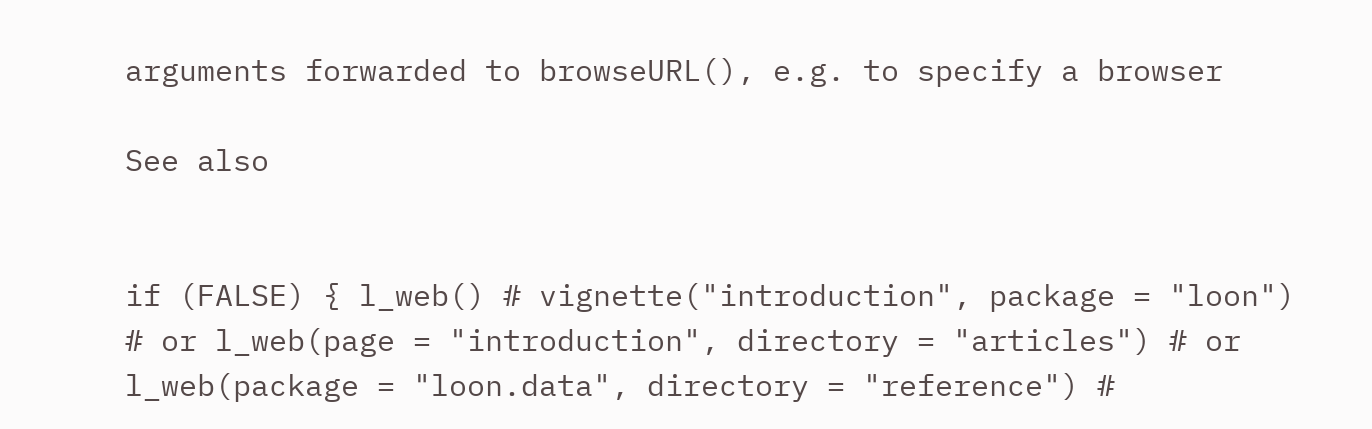arguments forwarded to browseURL(), e.g. to specify a browser

See also


if (FALSE) { l_web() # vignette("introduction", package = "loon") # or l_web(page = "introduction", directory = "articles") # or l_web(package = "loon.data", directory = "reference") #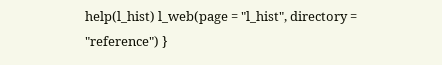help(l_hist) l_web(page = "l_hist", directory = "reference") }